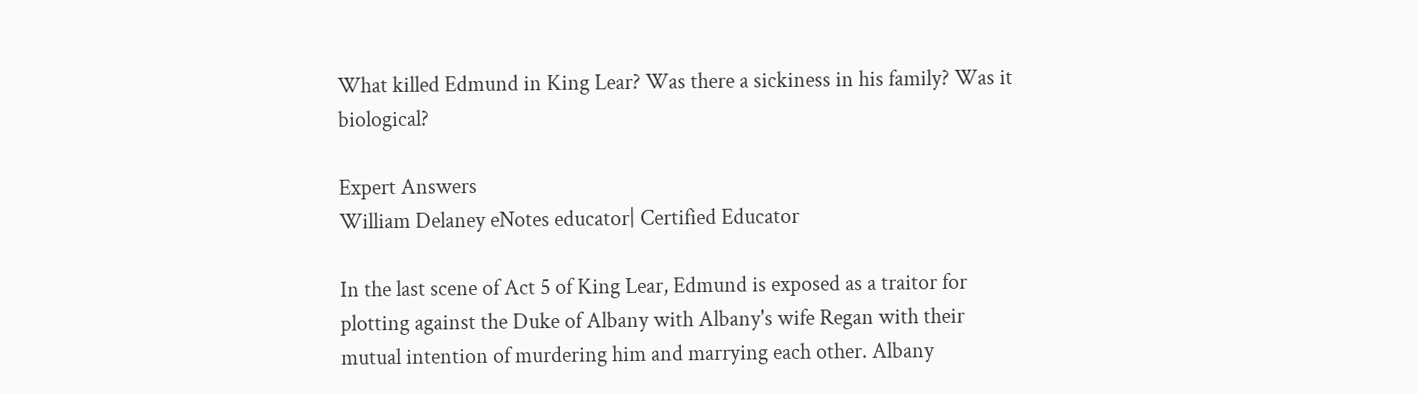What killed Edmund in King Lear? Was there a sickiness in his family? Was it biological?

Expert Answers
William Delaney eNotes educator| Certified Educator

In the last scene of Act 5 of King Lear, Edmund is exposed as a traitor for plotting against the Duke of Albany with Albany's wife Regan with their mutual intention of murdering him and marrying each other. Albany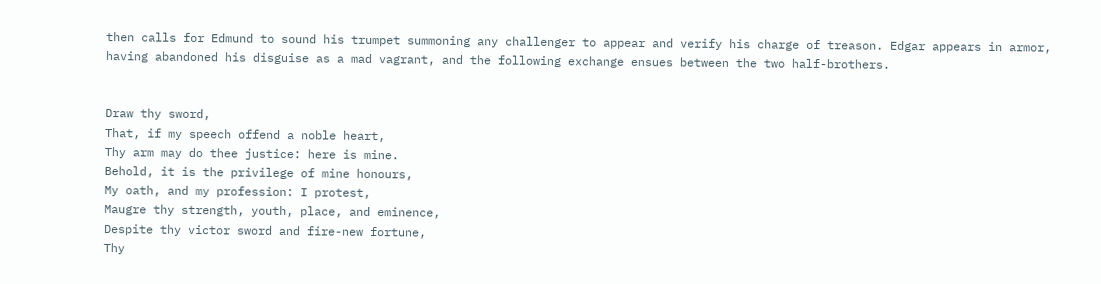then calls for Edmund to sound his trumpet summoning any challenger to appear and verify his charge of treason. Edgar appears in armor, having abandoned his disguise as a mad vagrant, and the following exchange ensues between the two half-brothers.


Draw thy sword,
That, if my speech offend a noble heart,
Thy arm may do thee justice: here is mine.
Behold, it is the privilege of mine honours,
My oath, and my profession: I protest,
Maugre thy strength, youth, place, and eminence,
Despite thy victor sword and fire-new fortune,
Thy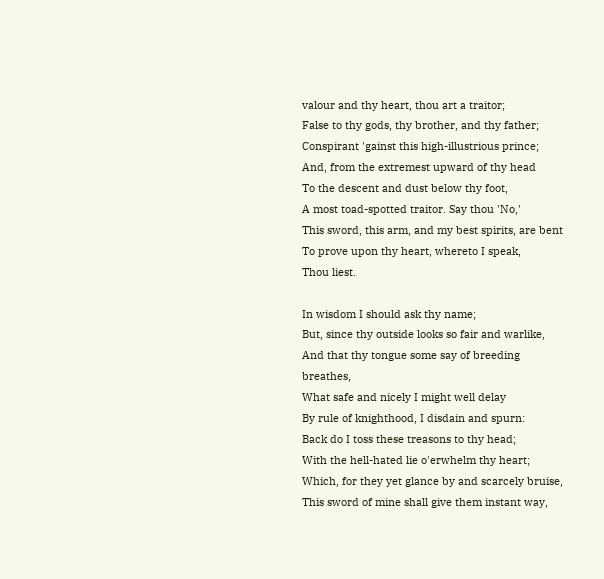valour and thy heart, thou art a traitor;
False to thy gods, thy brother, and thy father;
Conspirant 'gainst this high-illustrious prince;
And, from the extremest upward of thy head
To the descent and dust below thy foot,
A most toad-spotted traitor. Say thou 'No,'
This sword, this arm, and my best spirits, are bent
To prove upon thy heart, whereto I speak,
Thou liest.

In wisdom I should ask thy name;
But, since thy outside looks so fair and warlike,
And that thy tongue some say of breeding breathes,
What safe and nicely I might well delay
By rule of knighthood, I disdain and spurn:
Back do I toss these treasons to thy head;
With the hell-hated lie o'erwhelm thy heart;
Which, for they yet glance by and scarcely bruise,
This sword of mine shall give them instant way,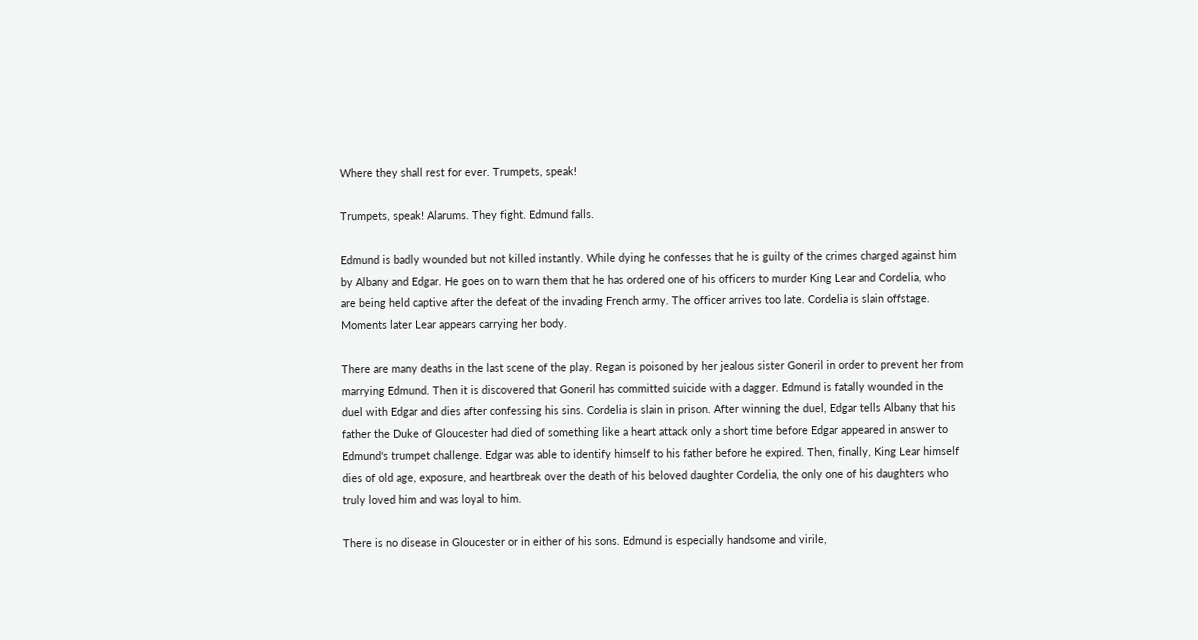Where they shall rest for ever. Trumpets, speak!

Trumpets, speak! Alarums. They fight. Edmund falls.

Edmund is badly wounded but not killed instantly. While dying he confesses that he is guilty of the crimes charged against him by Albany and Edgar. He goes on to warn them that he has ordered one of his officers to murder King Lear and Cordelia, who are being held captive after the defeat of the invading French army. The officer arrives too late. Cordelia is slain offstage. Moments later Lear appears carrying her body.

There are many deaths in the last scene of the play. Regan is poisoned by her jealous sister Goneril in order to prevent her from marrying Edmund. Then it is discovered that Goneril has committed suicide with a dagger. Edmund is fatally wounded in the duel with Edgar and dies after confessing his sins. Cordelia is slain in prison. After winning the duel, Edgar tells Albany that his father the Duke of Gloucester had died of something like a heart attack only a short time before Edgar appeared in answer to Edmund's trumpet challenge. Edgar was able to identify himself to his father before he expired. Then, finally, King Lear himself dies of old age, exposure, and heartbreak over the death of his beloved daughter Cordelia, the only one of his daughters who truly loved him and was loyal to him.

There is no disease in Gloucester or in either of his sons. Edmund is especially handsome and virile,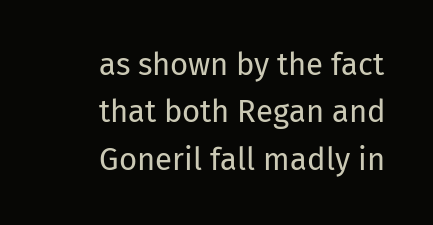as shown by the fact that both Regan and Goneril fall madly in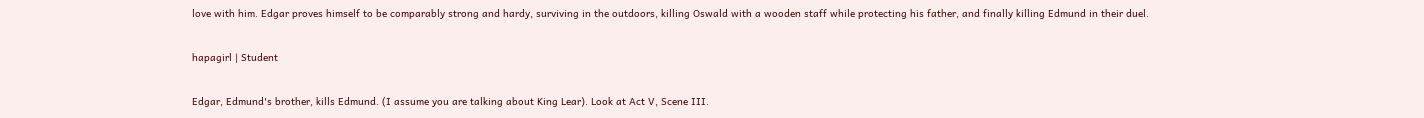love with him. Edgar proves himself to be comparably strong and hardy, surviving in the outdoors, killing Oswald with a wooden staff while protecting his father, and finally killing Edmund in their duel.

hapagirl | Student

Edgar, Edmund's brother, kills Edmund. (I assume you are talking about King Lear). Look at Act V, Scene III.